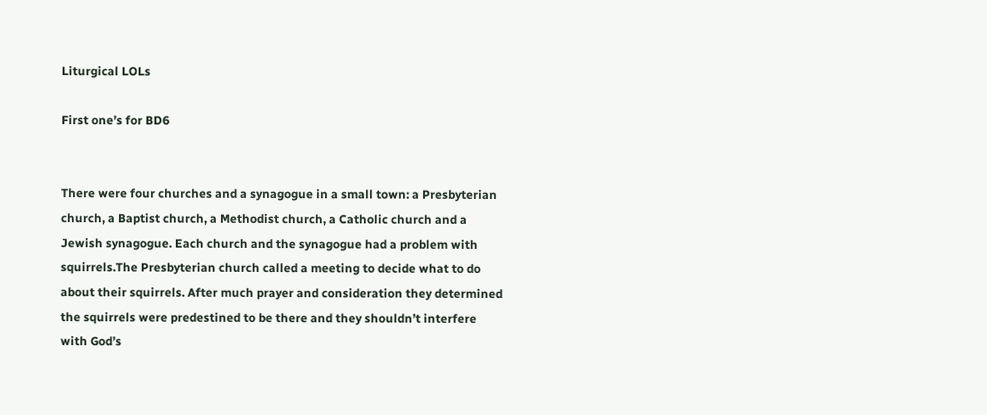Liturgical LOLs

First one’s for BD6


There were four churches and a synagogue in a small town: a Presbyterian church, a Baptist church, a Methodist church, a Catholic church and a Jewish synagogue. Each church and the synagogue had a problem with squirrels.The Presbyterian church called a meeting to decide what to do about their squirrels. After much prayer and consideration they determined the squirrels were predestined to be there and they shouldn’t interfere with God’s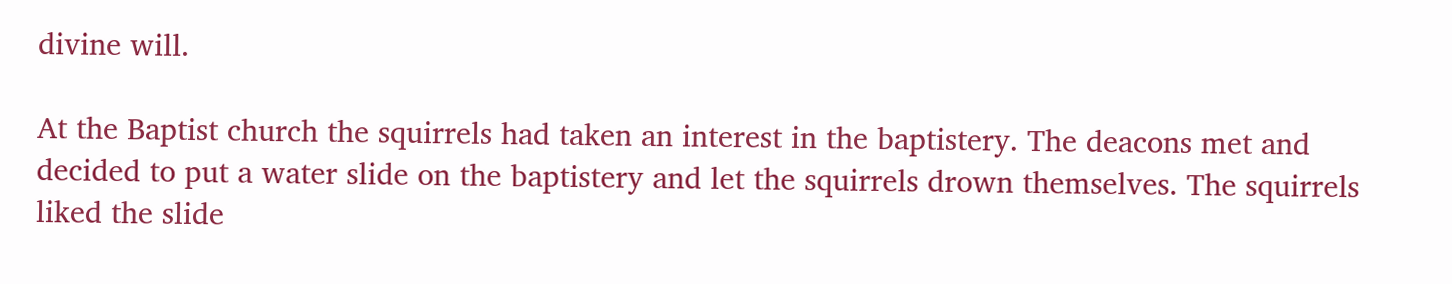divine will.

At the Baptist church the squirrels had taken an interest in the baptistery. The deacons met and decided to put a water slide on the baptistery and let the squirrels drown themselves. The squirrels liked the slide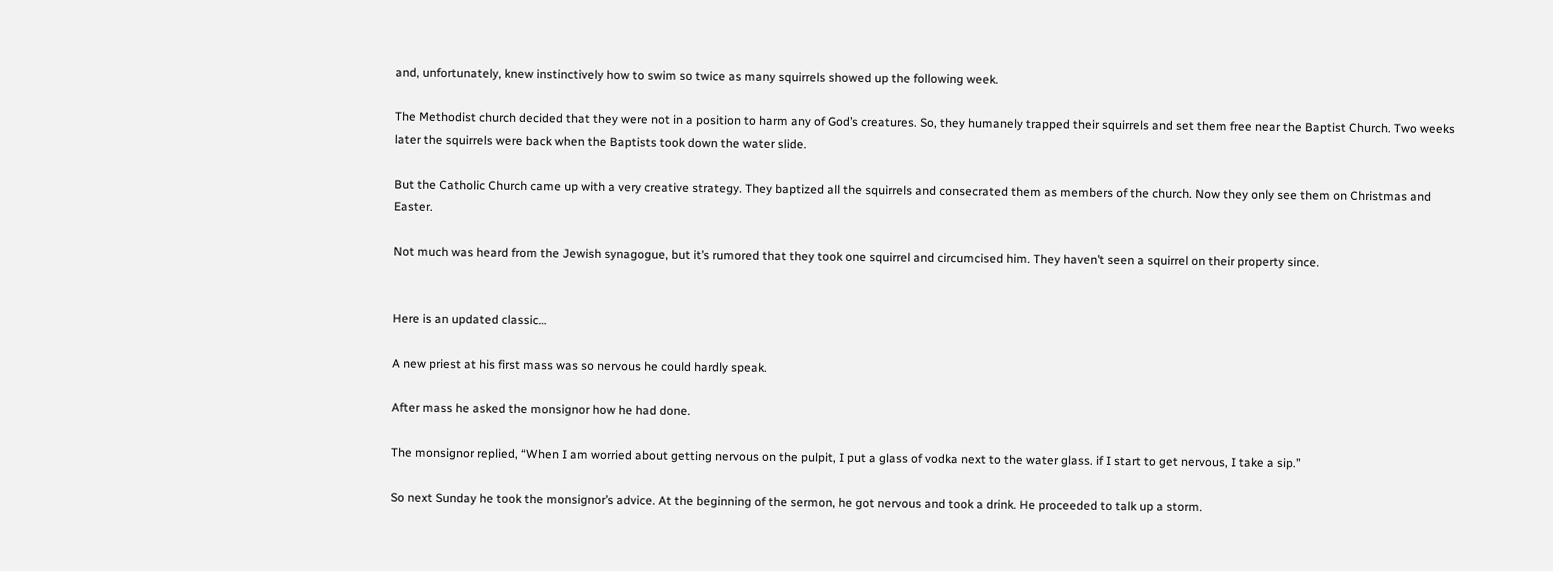and, unfortunately, knew instinctively how to swim so twice as many squirrels showed up the following week.

The Methodist church decided that they were not in a position to harm any of God’s creatures. So, they humanely trapped their squirrels and set them free near the Baptist Church. Two weeks later the squirrels were back when the Baptists took down the water slide.

But the Catholic Church came up with a very creative strategy. They baptized all the squirrels and consecrated them as members of the church. Now they only see them on Christmas and Easter.

Not much was heard from the Jewish synagogue, but it’s rumored that they took one squirrel and circumcised him. They haven’t seen a squirrel on their property since.


Here is an updated classic…

A new priest at his first mass was so nervous he could hardly speak.

After mass he asked the monsignor how he had done.

The monsignor replied, “When I am worried about getting nervous on the pulpit, I put a glass of vodka next to the water glass. if I start to get nervous, I take a sip.”

So next Sunday he took the monsignor’s advice. At the beginning of the sermon, he got nervous and took a drink. He proceeded to talk up a storm.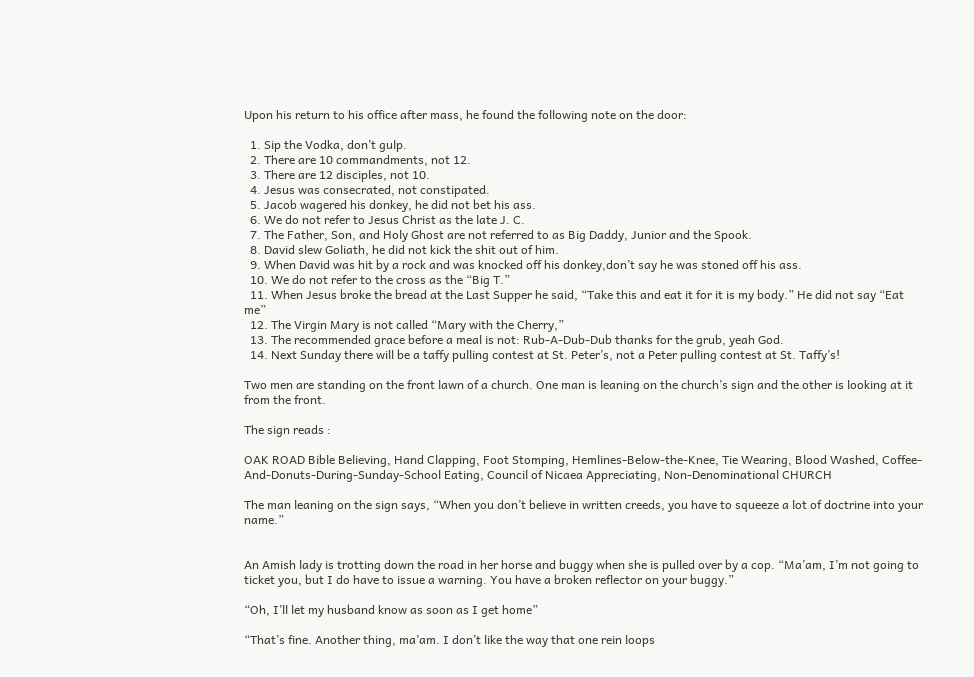Upon his return to his office after mass, he found the following note on the door:

  1. Sip the Vodka, don’t gulp.
  2. There are 10 commandments, not 12.
  3. There are 12 disciples, not 10.
  4. Jesus was consecrated, not constipated.
  5. Jacob wagered his donkey, he did not bet his ass.
  6. We do not refer to Jesus Christ as the late J. C.
  7. The Father, Son, and Holy Ghost are not referred to as Big Daddy, Junior and the Spook.
  8. David slew Goliath, he did not kick the shit out of him.
  9. When David was hit by a rock and was knocked off his donkey,don’t say he was stoned off his ass.
  10. We do not refer to the cross as the “Big T.”
  11. When Jesus broke the bread at the Last Supper he said, “Take this and eat it for it is my body.” He did not say “Eat me”
  12. The Virgin Mary is not called “Mary with the Cherry,”
  13. The recommended grace before a meal is not: Rub-A-Dub-Dub thanks for the grub, yeah God.
  14. Next Sunday there will be a taffy pulling contest at St. Peter’s, not a Peter pulling contest at St. Taffy’s!

Two men are standing on the front lawn of a church. One man is leaning on the church’s sign and the other is looking at it from the front.

The sign reads :

OAK ROAD Bible Believing, Hand Clapping, Foot Stomping, Hemlines-Below-the-Knee, Tie Wearing, Blood Washed, Coffee-And-Donuts-During-Sunday-School Eating, Council of Nicaea Appreciating, Non-Denominational CHURCH

The man leaning on the sign says, “When you don’t believe in written creeds, you have to squeeze a lot of doctrine into your name.”


An Amish lady is trotting down the road in her horse and buggy when she is pulled over by a cop. “Ma’am, I’m not going to ticket you, but I do have to issue a warning. You have a broken reflector on your buggy.”

“Oh, I’ll let my husband know as soon as I get home”

“That’s fine. Another thing, ma’am. I don’t like the way that one rein loops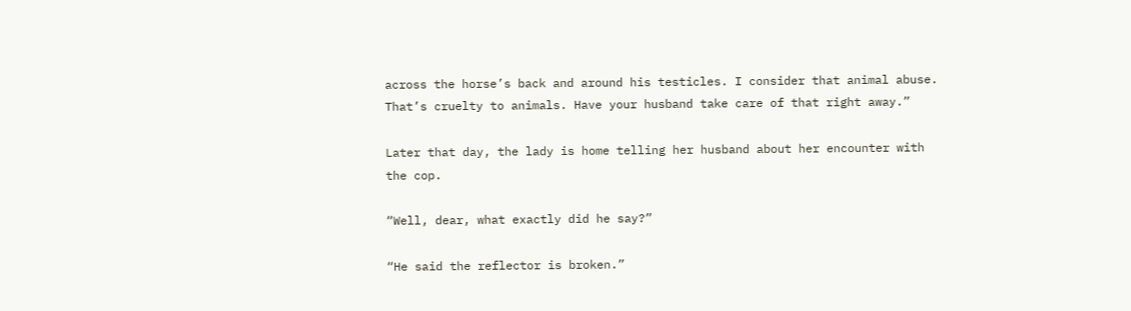across the horse’s back and around his testicles. I consider that animal abuse. That’s cruelty to animals. Have your husband take care of that right away.”

Later that day, the lady is home telling her husband about her encounter with the cop.

“Well, dear, what exactly did he say?”

“He said the reflector is broken.”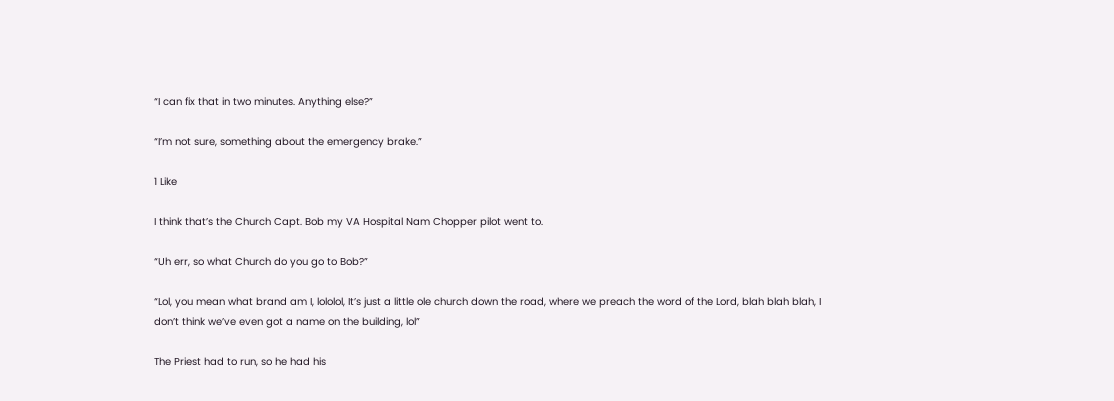“I can fix that in two minutes. Anything else?”

“I’m not sure, something about the emergency brake.”

1 Like

I think that’s the Church Capt. Bob my VA Hospital Nam Chopper pilot went to.

“Uh err, so what Church do you go to Bob?”

“Lol, you mean what brand am I, lololol, It’s just a little ole church down the road, where we preach the word of the Lord, blah blah blah, I don’t think we’ve even got a name on the building, lol”

The Priest had to run, so he had his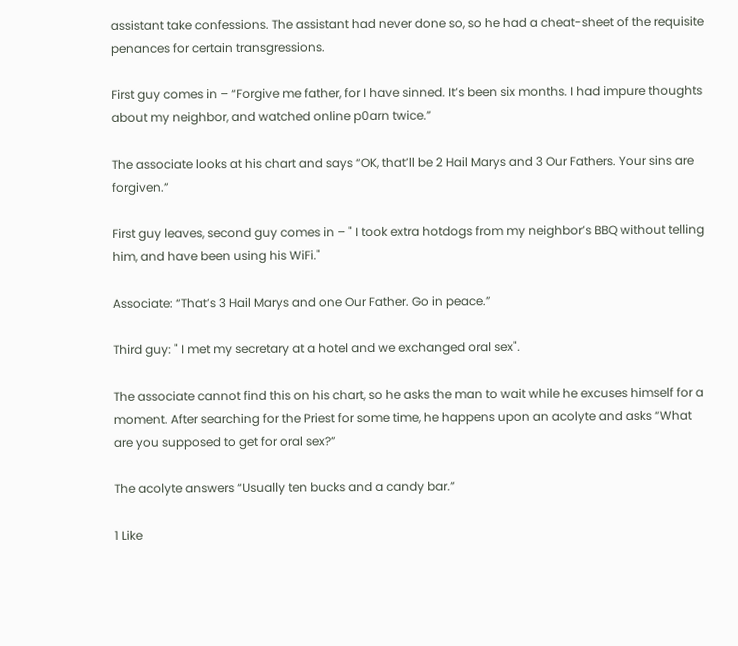assistant take confessions. The assistant had never done so, so he had a cheat-sheet of the requisite penances for certain transgressions.

First guy comes in – “Forgive me father, for I have sinned. It’s been six months. I had impure thoughts about my neighbor, and watched online p0arn twice.”

The associate looks at his chart and says “OK, that’ll be 2 Hail Marys and 3 Our Fathers. Your sins are forgiven.”

First guy leaves, second guy comes in – " I took extra hotdogs from my neighbor’s BBQ without telling him, and have been using his WiFi."

Associate: “That’s 3 Hail Marys and one Our Father. Go in peace.”

Third guy: " I met my secretary at a hotel and we exchanged oral sex".

The associate cannot find this on his chart, so he asks the man to wait while he excuses himself for a moment. After searching for the Priest for some time, he happens upon an acolyte and asks “What are you supposed to get for oral sex?”

The acolyte answers “Usually ten bucks and a candy bar.”

1 Like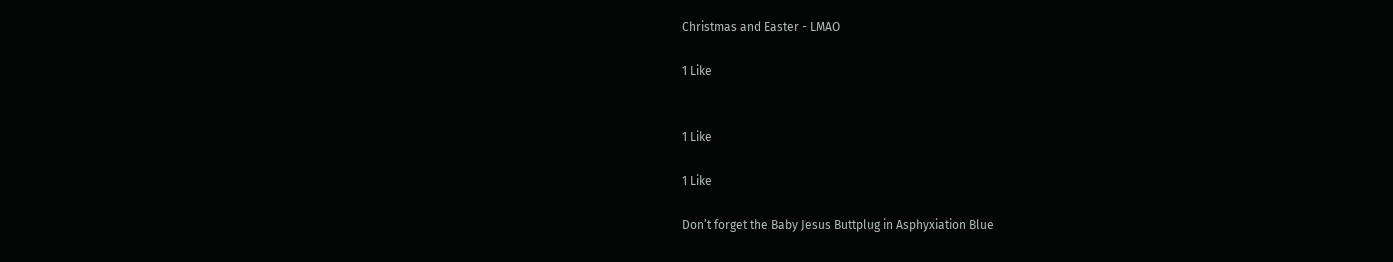Christmas and Easter - LMAO

1 Like


1 Like

1 Like

Don’t forget the Baby Jesus Buttplug in Asphyxiation Blue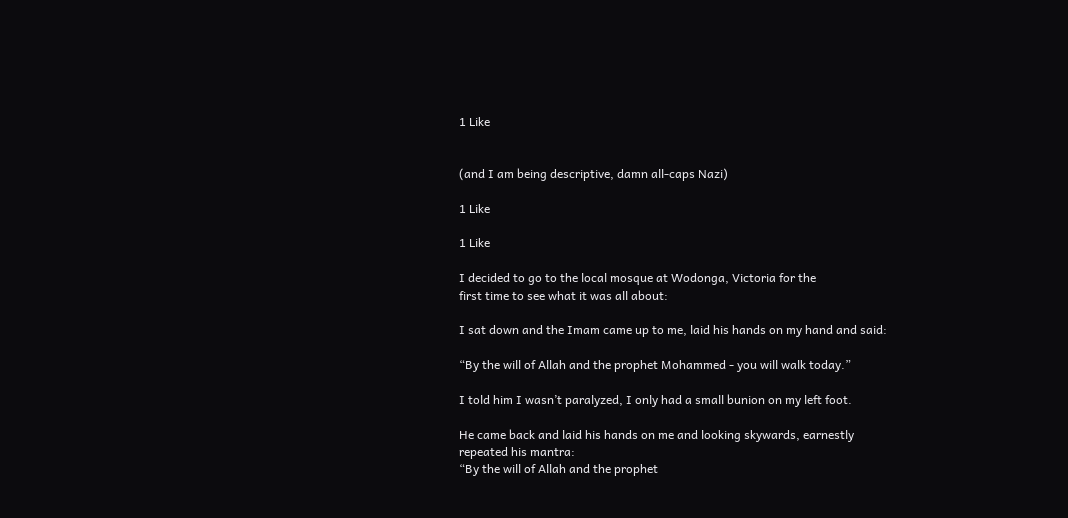1 Like


(and I am being descriptive, damn all-caps Nazi)

1 Like

1 Like

I decided to go to the local mosque at Wodonga, Victoria for the
first time to see what it was all about:

I sat down and the Imam came up to me, laid his hands on my hand and said:

“By the will of Allah and the prophet Mohammed - you will walk today.”

I told him I wasn’t paralyzed, I only had a small bunion on my left foot.

He came back and laid his hands on me and looking skywards, earnestly
repeated his mantra:
“By the will of Allah and the prophet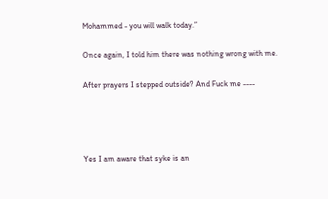Mohammed - you will walk today.”

Once again, I told him there was nothing wrong with me.

After prayers I stepped outside? And Fuck me ----




Yes I am aware that syke is an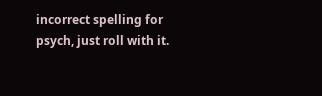incorrect spelling for psych, just roll with it.